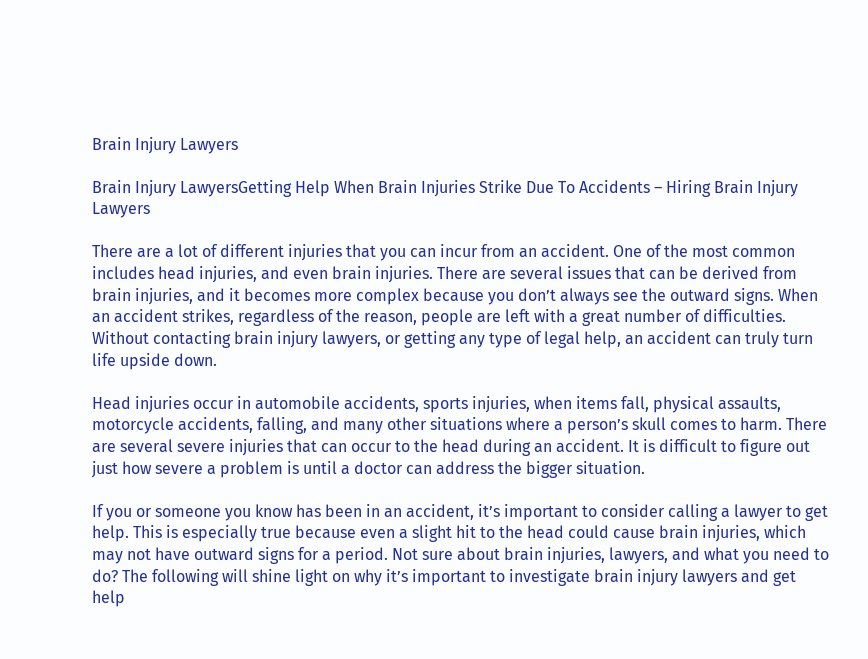Brain Injury Lawyers

Brain Injury LawyersGetting Help When Brain Injuries Strike Due To Accidents – Hiring Brain Injury Lawyers

There are a lot of different injuries that you can incur from an accident. One of the most common includes head injuries, and even brain injuries. There are several issues that can be derived from brain injuries, and it becomes more complex because you don’t always see the outward signs. When an accident strikes, regardless of the reason, people are left with a great number of difficulties. Without contacting brain injury lawyers, or getting any type of legal help, an accident can truly turn life upside down.

Head injuries occur in automobile accidents, sports injuries, when items fall, physical assaults, motorcycle accidents, falling, and many other situations where a person’s skull comes to harm. There are several severe injuries that can occur to the head during an accident. It is difficult to figure out just how severe a problem is until a doctor can address the bigger situation.

If you or someone you know has been in an accident, it’s important to consider calling a lawyer to get help. This is especially true because even a slight hit to the head could cause brain injuries, which may not have outward signs for a period. Not sure about brain injuries, lawyers, and what you need to do? The following will shine light on why it’s important to investigate brain injury lawyers and get help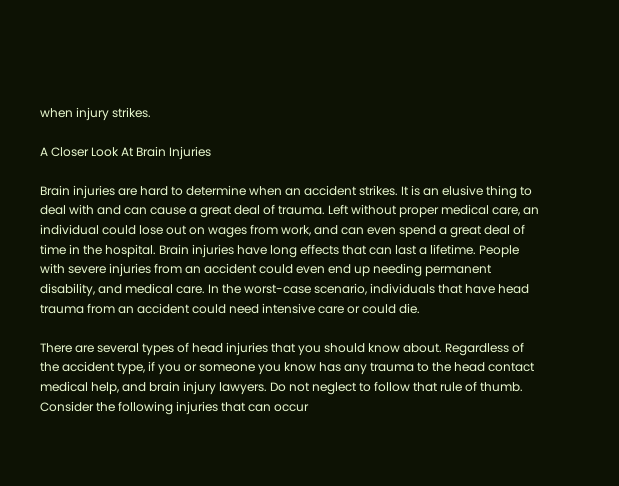when injury strikes.

A Closer Look At Brain Injuries

Brain injuries are hard to determine when an accident strikes. It is an elusive thing to deal with and can cause a great deal of trauma. Left without proper medical care, an individual could lose out on wages from work, and can even spend a great deal of time in the hospital. Brain injuries have long effects that can last a lifetime. People with severe injuries from an accident could even end up needing permanent disability, and medical care. In the worst-case scenario, individuals that have head trauma from an accident could need intensive care or could die.

There are several types of head injuries that you should know about. Regardless of the accident type, if you or someone you know has any trauma to the head contact medical help, and brain injury lawyers. Do not neglect to follow that rule of thumb. Consider the following injuries that can occur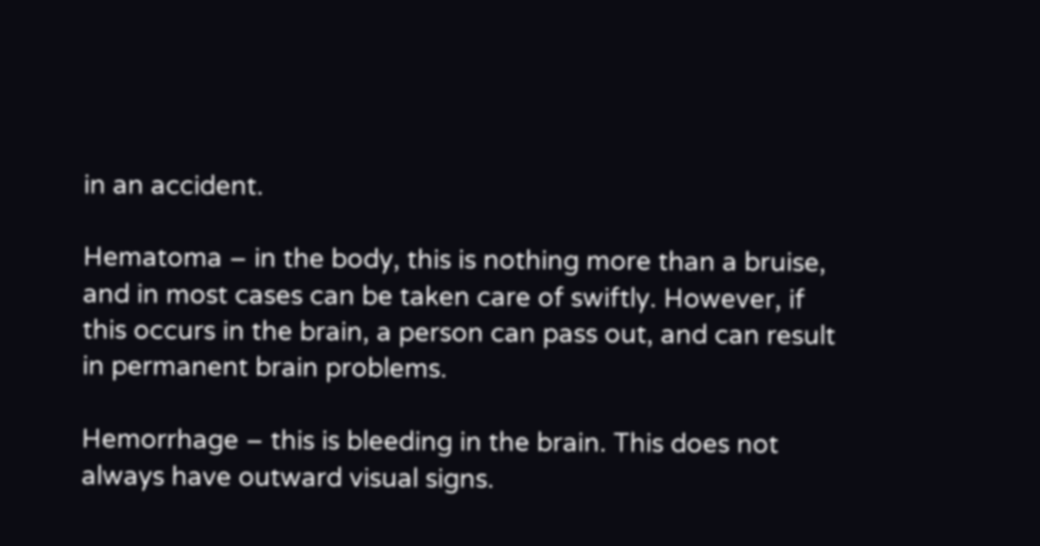in an accident.

Hematoma – in the body, this is nothing more than a bruise, and in most cases can be taken care of swiftly. However, if this occurs in the brain, a person can pass out, and can result in permanent brain problems.

Hemorrhage – this is bleeding in the brain. This does not always have outward visual signs.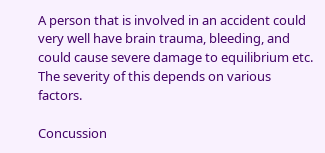A person that is involved in an accident could very well have brain trauma, bleeding, and could cause severe damage to equilibrium etc. The severity of this depends on various factors.

Concussion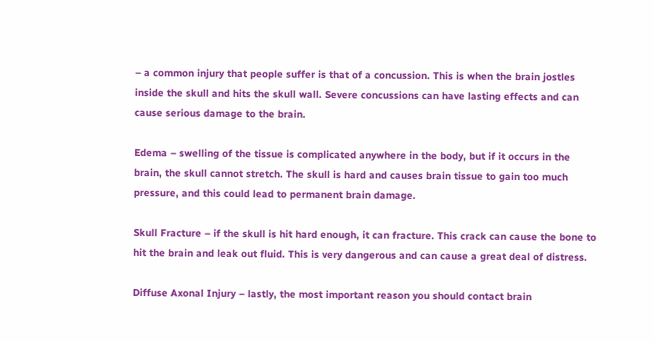– a common injury that people suffer is that of a concussion. This is when the brain jostles inside the skull and hits the skull wall. Severe concussions can have lasting effects and can cause serious damage to the brain.

Edema – swelling of the tissue is complicated anywhere in the body, but if it occurs in the brain, the skull cannot stretch. The skull is hard and causes brain tissue to gain too much pressure, and this could lead to permanent brain damage.

Skull Fracture – if the skull is hit hard enough, it can fracture. This crack can cause the bone to hit the brain and leak out fluid. This is very dangerous and can cause a great deal of distress.

Diffuse Axonal Injury – lastly, the most important reason you should contact brain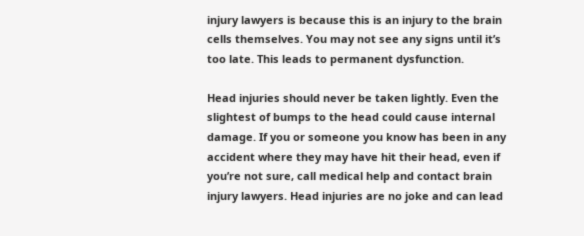injury lawyers is because this is an injury to the brain cells themselves. You may not see any signs until it’s too late. This leads to permanent dysfunction.

Head injuries should never be taken lightly. Even the slightest of bumps to the head could cause internal damage. If you or someone you know has been in any accident where they may have hit their head, even if you’re not sure, call medical help and contact brain injury lawyers. Head injuries are no joke and can lead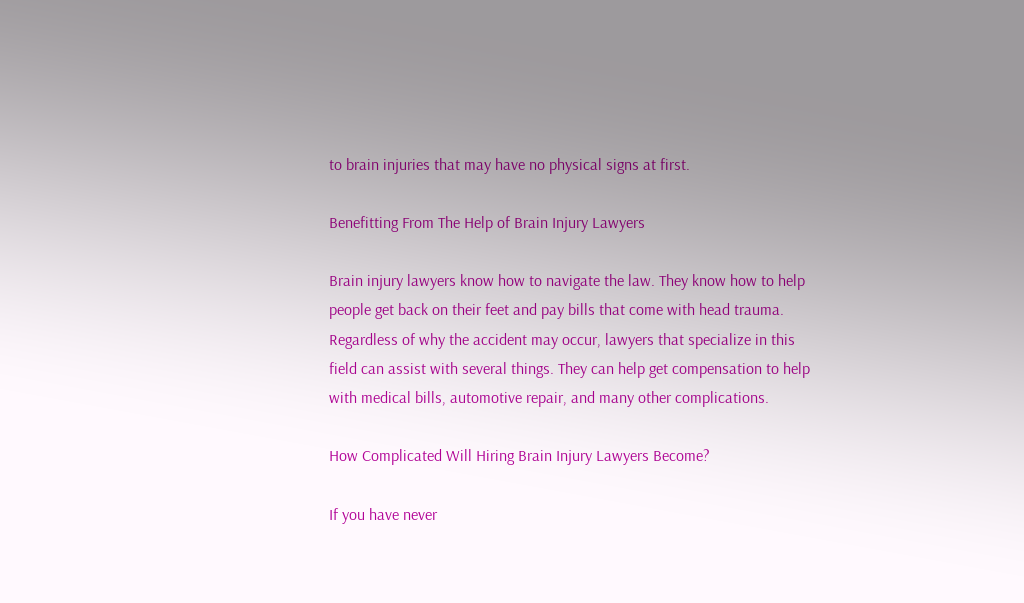to brain injuries that may have no physical signs at first.

Benefitting From The Help of Brain Injury Lawyers

Brain injury lawyers know how to navigate the law. They know how to help people get back on their feet and pay bills that come with head trauma. Regardless of why the accident may occur, lawyers that specialize in this field can assist with several things. They can help get compensation to help with medical bills, automotive repair, and many other complications.

How Complicated Will Hiring Brain Injury Lawyers Become?

If you have never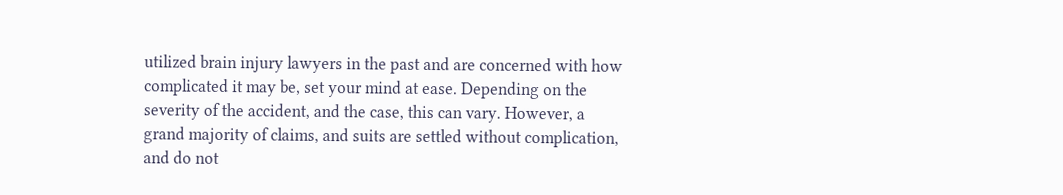utilized brain injury lawyers in the past and are concerned with how complicated it may be, set your mind at ease. Depending on the severity of the accident, and the case, this can vary. However, a grand majority of claims, and suits are settled without complication, and do not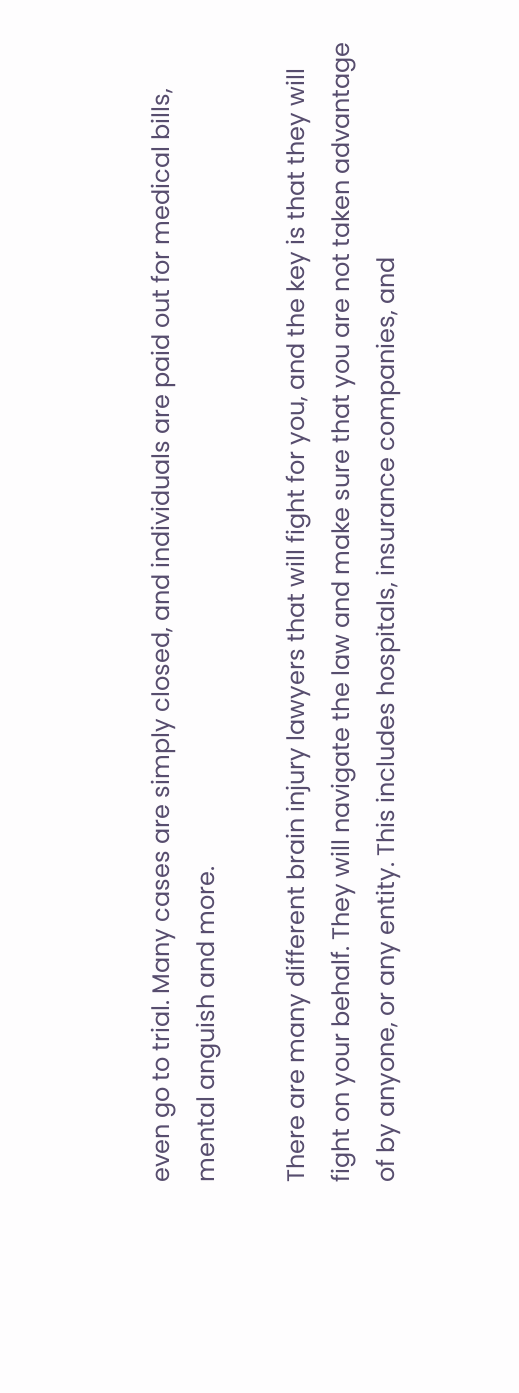even go to trial. Many cases are simply closed, and individuals are paid out for medical bills, mental anguish and more.

There are many different brain injury lawyers that will fight for you, and the key is that they will fight on your behalf. They will navigate the law and make sure that you are not taken advantage of by anyone, or any entity. This includes hospitals, insurance companies, and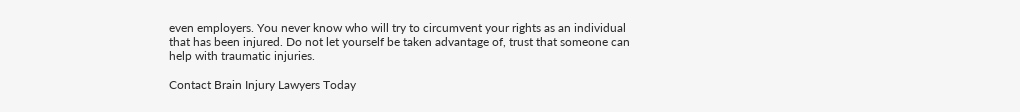even employers. You never know who will try to circumvent your rights as an individual that has been injured. Do not let yourself be taken advantage of, trust that someone can help with traumatic injuries.

Contact Brain Injury Lawyers Today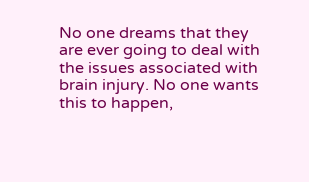No one dreams that they are ever going to deal with the issues associated with brain injury. No one wants this to happen,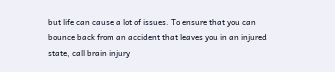but life can cause a lot of issues. To ensure that you can bounce back from an accident that leaves you in an injured state, call brain injury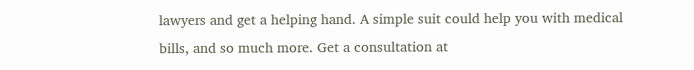lawyers and get a helping hand. A simple suit could help you with medical bills, and so much more. Get a consultation at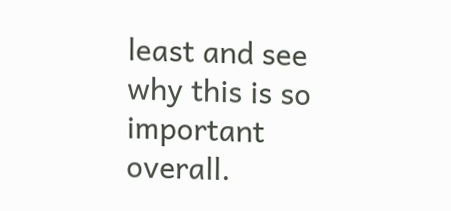least and see why this is so important overall.